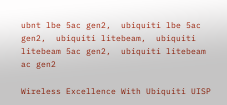ubnt lbe 5ac gen2,  ubiquiti lbe 5ac gen2,  ubiquiti litebeam,  ubiquiti litebeam 5ac gen2,  ubiquiti litebeam ac gen2

Wireless Excellence With Ubiquiti UISP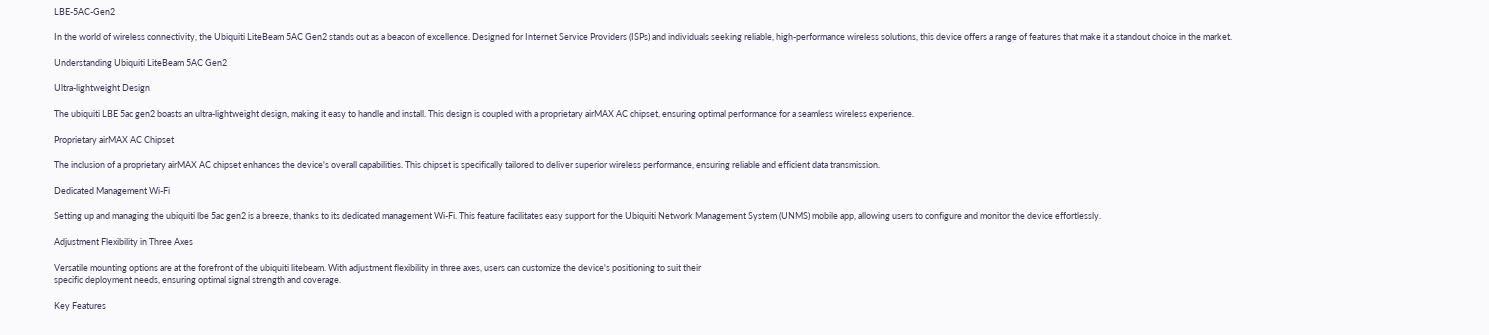LBE-5AC-Gen2

In the world of wireless connectivity, the Ubiquiti LiteBeam 5AC Gen2 stands out as a beacon of excellence. Designed for Internet Service Providers (ISPs) and individuals seeking reliable, high-performance wireless solutions, this device offers a range of features that make it a standout choice in the market.

Understanding Ubiquiti LiteBeam 5AC Gen2

Ultra-lightweight Design

The ubiquiti LBE 5ac gen2 boasts an ultra-lightweight design, making it easy to handle and install. This design is coupled with a proprietary airMAX AC chipset, ensuring optimal performance for a seamless wireless experience.

Proprietary airMAX AC Chipset

The inclusion of a proprietary airMAX AC chipset enhances the device's overall capabilities. This chipset is specifically tailored to deliver superior wireless performance, ensuring reliable and efficient data transmission.

Dedicated Management Wi-Fi

Setting up and managing the ubiquiti lbe 5ac gen2 is a breeze, thanks to its dedicated management Wi-Fi. This feature facilitates easy support for the Ubiquiti Network Management System (UNMS) mobile app, allowing users to configure and monitor the device effortlessly.

Adjustment Flexibility in Three Axes

Versatile mounting options are at the forefront of the ubiquiti litebeam. With adjustment flexibility in three axes, users can customize the device's positioning to suit their
specific deployment needs, ensuring optimal signal strength and coverage.

Key Features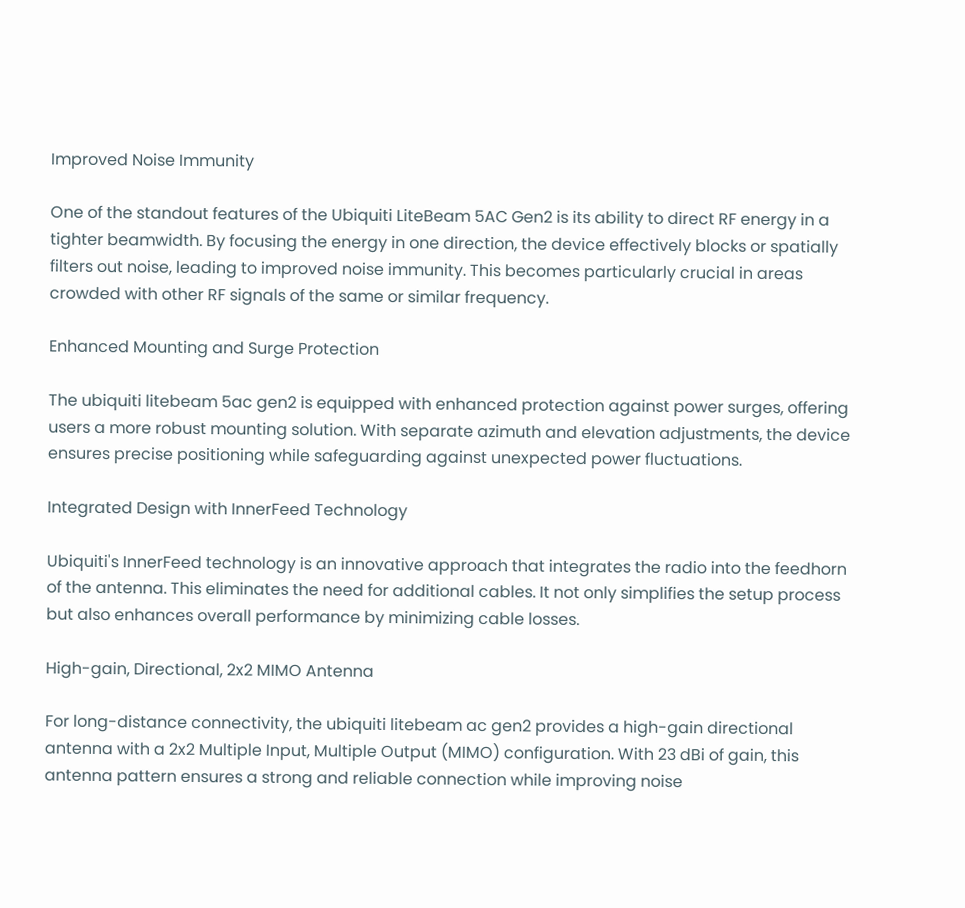Improved Noise Immunity

One of the standout features of the Ubiquiti LiteBeam 5AC Gen2 is its ability to direct RF energy in a tighter beamwidth. By focusing the energy in one direction, the device effectively blocks or spatially filters out noise, leading to improved noise immunity. This becomes particularly crucial in areas crowded with other RF signals of the same or similar frequency.

Enhanced Mounting and Surge Protection

The ubiquiti litebeam 5ac gen2 is equipped with enhanced protection against power surges, offering users a more robust mounting solution. With separate azimuth and elevation adjustments, the device ensures precise positioning while safeguarding against unexpected power fluctuations.

Integrated Design with InnerFeed Technology

Ubiquiti's InnerFeed technology is an innovative approach that integrates the radio into the feedhorn of the antenna. This eliminates the need for additional cables. It not only simplifies the setup process but also enhances overall performance by minimizing cable losses.

High-gain, Directional, 2x2 MIMO Antenna

For long-distance connectivity, the ubiquiti litebeam ac gen2 provides a high-gain directional antenna with a 2x2 Multiple Input, Multiple Output (MIMO) configuration. With 23 dBi of gain, this antenna pattern ensures a strong and reliable connection while improving noise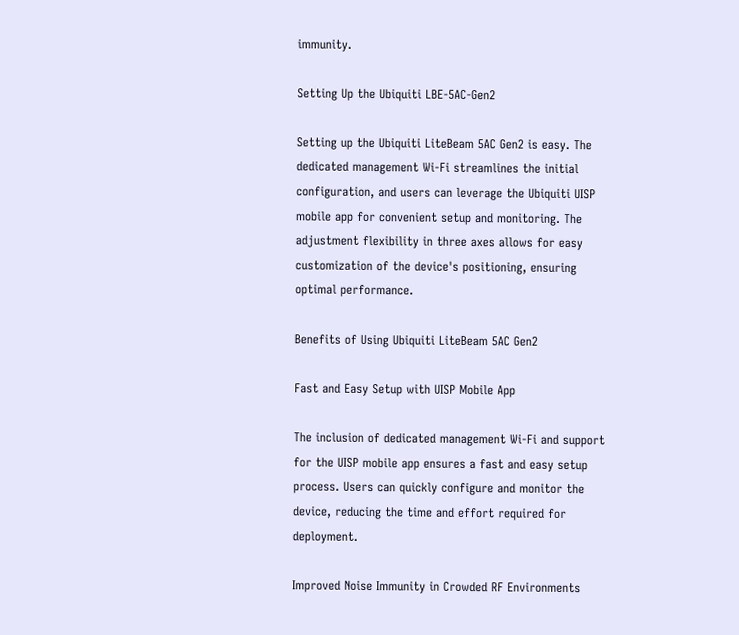immunity.

Setting Up the Ubiquiti LBE-5AC-Gen2

Setting up the Ubiquiti LiteBeam 5AC Gen2 is easy. The dedicated management Wi-Fi streamlines the initial configuration, and users can leverage the Ubiquiti UISP mobile app for convenient setup and monitoring. The adjustment flexibility in three axes allows for easy customization of the device's positioning, ensuring optimal performance.

Benefits of Using Ubiquiti LiteBeam 5AC Gen2

Fast and Easy Setup with UISP Mobile App

The inclusion of dedicated management Wi-Fi and support for the UISP mobile app ensures a fast and easy setup process. Users can quickly configure and monitor the device, reducing the time and effort required for deployment.

Improved Noise Immunity in Crowded RF Environments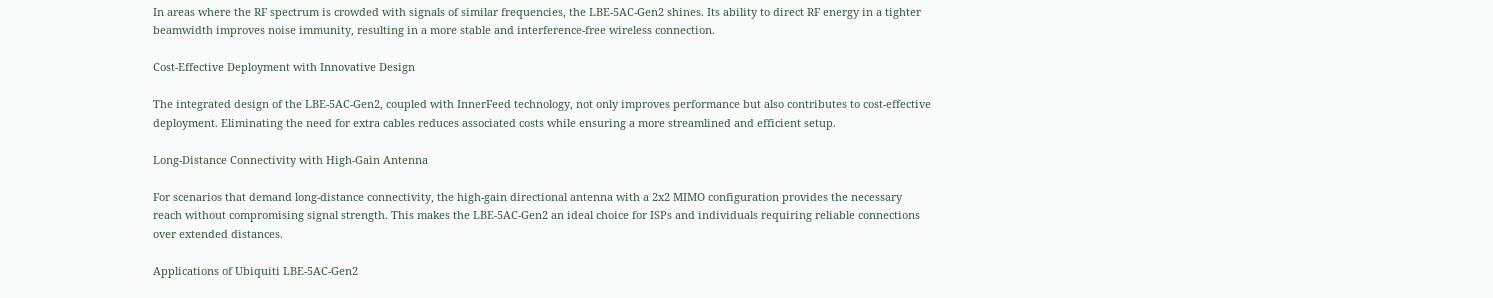In areas where the RF spectrum is crowded with signals of similar frequencies, the LBE-5AC-Gen2 shines. Its ability to direct RF energy in a tighter beamwidth improves noise immunity, resulting in a more stable and interference-free wireless connection.

Cost-Effective Deployment with Innovative Design

The integrated design of the LBE-5AC-Gen2, coupled with InnerFeed technology, not only improves performance but also contributes to cost-effective deployment. Eliminating the need for extra cables reduces associated costs while ensuring a more streamlined and efficient setup.

Long-Distance Connectivity with High-Gain Antenna

For scenarios that demand long-distance connectivity, the high-gain directional antenna with a 2x2 MIMO configuration provides the necessary reach without compromising signal strength. This makes the LBE-5AC-Gen2 an ideal choice for ISPs and individuals requiring reliable connections over extended distances.

Applications of Ubiquiti LBE-5AC-Gen2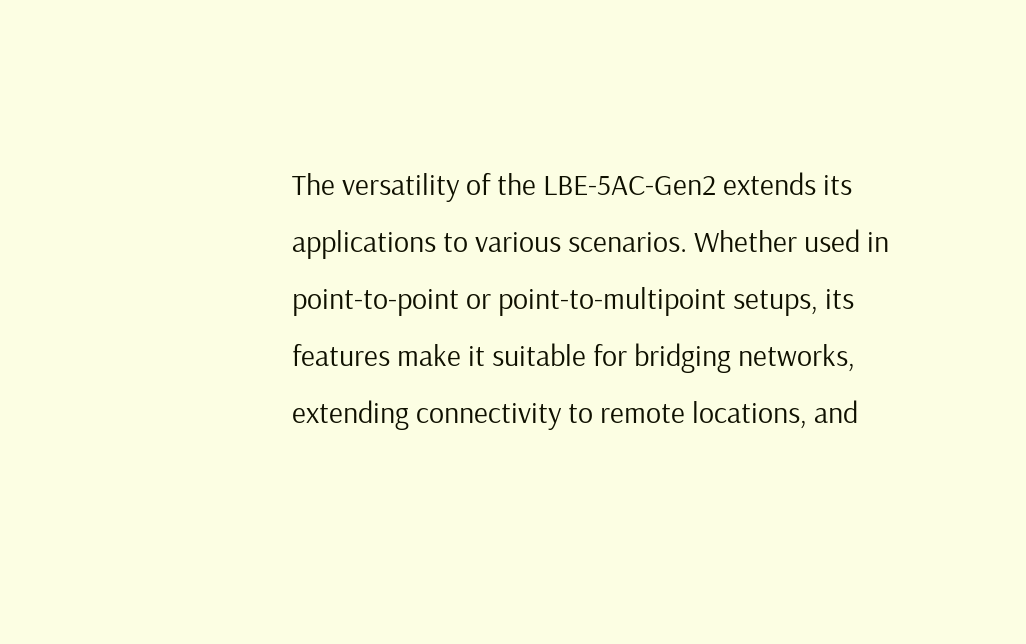The versatility of the LBE-5AC-Gen2 extends its applications to various scenarios. Whether used in point-to-point or point-to-multipoint setups, its features make it suitable for bridging networks, extending connectivity to remote locations, and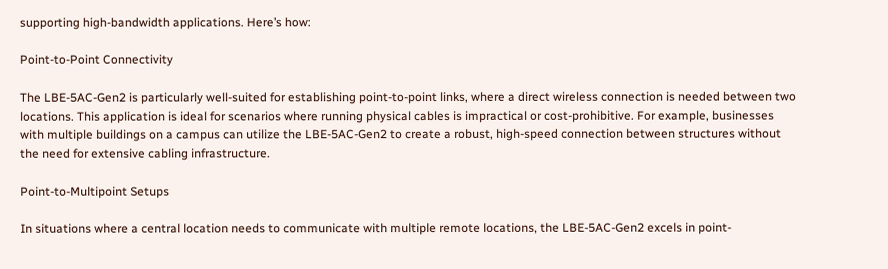supporting high-bandwidth applications. Here’s how:

Point-to-Point Connectivity

The LBE-5AC-Gen2 is particularly well-suited for establishing point-to-point links, where a direct wireless connection is needed between two locations. This application is ideal for scenarios where running physical cables is impractical or cost-prohibitive. For example, businesses with multiple buildings on a campus can utilize the LBE-5AC-Gen2 to create a robust, high-speed connection between structures without the need for extensive cabling infrastructure.

Point-to-Multipoint Setups

In situations where a central location needs to communicate with multiple remote locations, the LBE-5AC-Gen2 excels in point-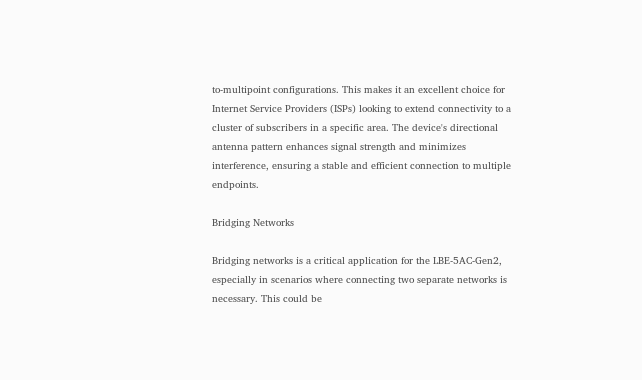to-multipoint configurations. This makes it an excellent choice for Internet Service Providers (ISPs) looking to extend connectivity to a cluster of subscribers in a specific area. The device's directional antenna pattern enhances signal strength and minimizes interference, ensuring a stable and efficient connection to multiple endpoints.

Bridging Networks

Bridging networks is a critical application for the LBE-5AC-Gen2, especially in scenarios where connecting two separate networks is necessary. This could be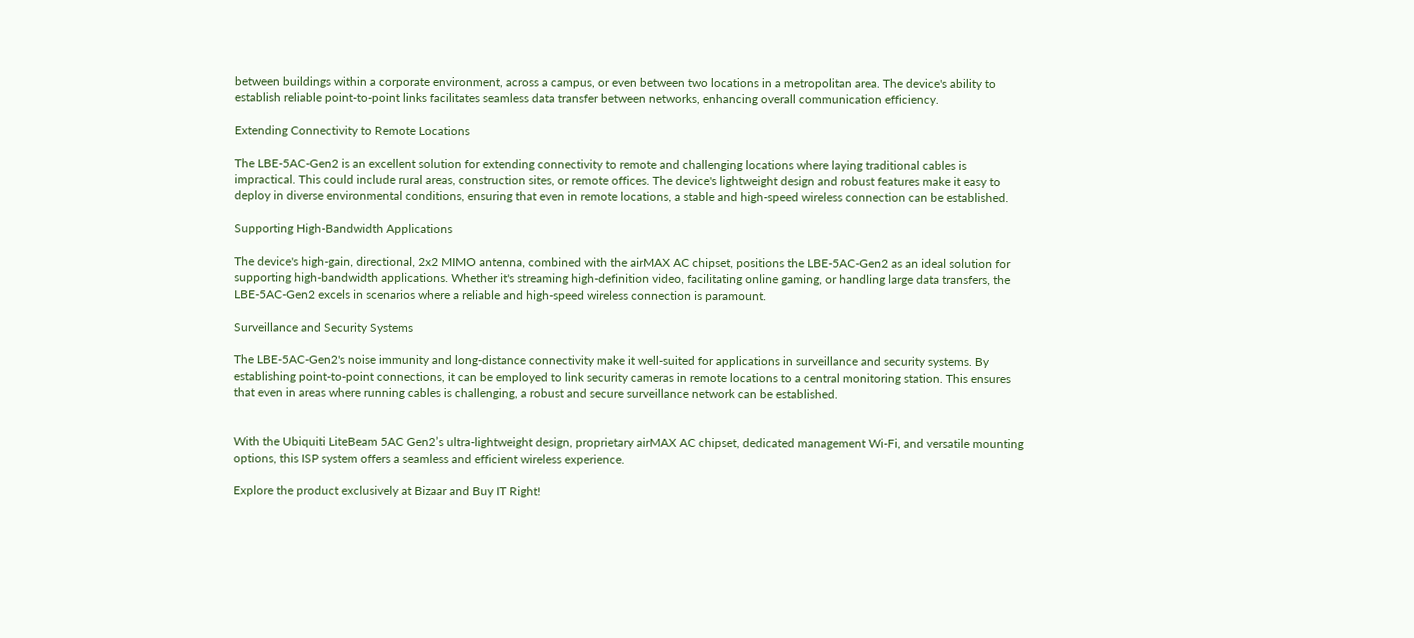between buildings within a corporate environment, across a campus, or even between two locations in a metropolitan area. The device's ability to establish reliable point-to-point links facilitates seamless data transfer between networks, enhancing overall communication efficiency.

Extending Connectivity to Remote Locations

The LBE-5AC-Gen2 is an excellent solution for extending connectivity to remote and challenging locations where laying traditional cables is impractical. This could include rural areas, construction sites, or remote offices. The device's lightweight design and robust features make it easy to deploy in diverse environmental conditions, ensuring that even in remote locations, a stable and high-speed wireless connection can be established.

Supporting High-Bandwidth Applications

The device's high-gain, directional, 2x2 MIMO antenna, combined with the airMAX AC chipset, positions the LBE-5AC-Gen2 as an ideal solution for supporting high-bandwidth applications. Whether it's streaming high-definition video, facilitating online gaming, or handling large data transfers, the LBE-5AC-Gen2 excels in scenarios where a reliable and high-speed wireless connection is paramount.

Surveillance and Security Systems

The LBE-5AC-Gen2's noise immunity and long-distance connectivity make it well-suited for applications in surveillance and security systems. By establishing point-to-point connections, it can be employed to link security cameras in remote locations to a central monitoring station. This ensures that even in areas where running cables is challenging, a robust and secure surveillance network can be established.


With the Ubiquiti LiteBeam 5AC Gen2’s ultra-lightweight design, proprietary airMAX AC chipset, dedicated management Wi-Fi, and versatile mounting options, this ISP system offers a seamless and efficient wireless experience.

Explore the product exclusively at Bizaar and Buy IT Right!